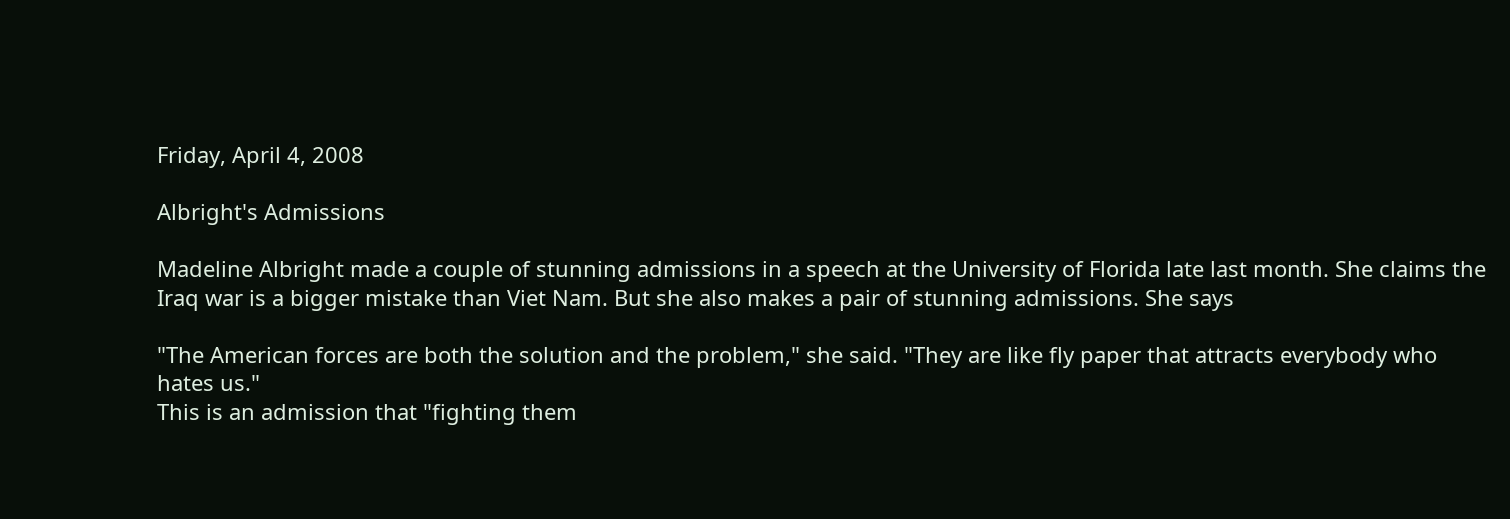Friday, April 4, 2008

Albright's Admissions

Madeline Albright made a couple of stunning admissions in a speech at the University of Florida late last month. She claims the Iraq war is a bigger mistake than Viet Nam. But she also makes a pair of stunning admissions. She says

"The American forces are both the solution and the problem," she said. "They are like fly paper that attracts everybody who hates us."
This is an admission that "fighting them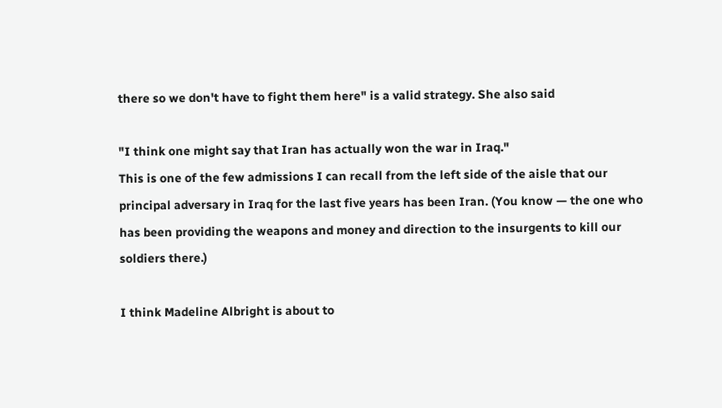there so we don't have to fight them here" is a valid strategy. She also said

"I think one might say that Iran has actually won the war in Iraq."
This is one of the few admissions I can recall from the left side of the aisle that our principal adversary in Iraq for the last five years has been Iran. (You know — the one who has been providing the weapons and money and direction to the insurgents to kill our soldiers there.)

I think Madeline Albright is about to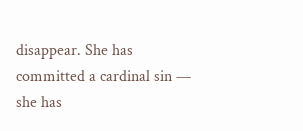disappear. She has committed a cardinal sin — she has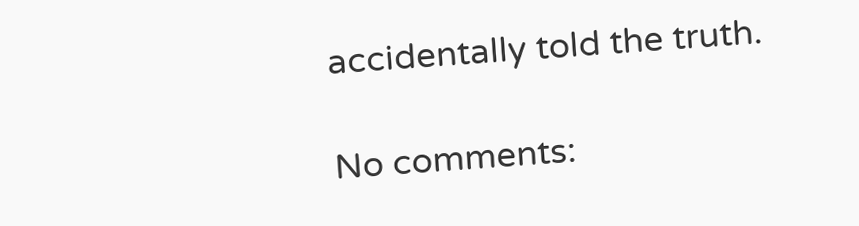accidentally told the truth.

No comments: